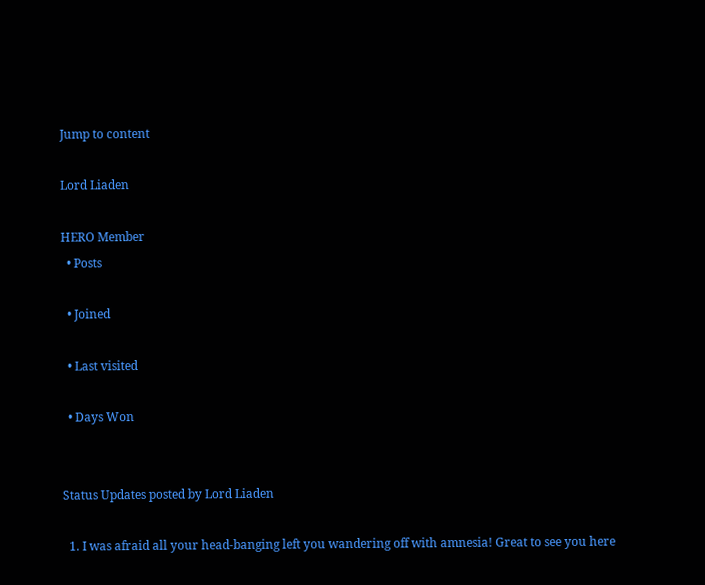Jump to content

Lord Liaden

HERO Member
  • Posts

  • Joined

  • Last visited

  • Days Won


Status Updates posted by Lord Liaden

  1. I was afraid all your head-banging left you wandering off with amnesia! Great to see you here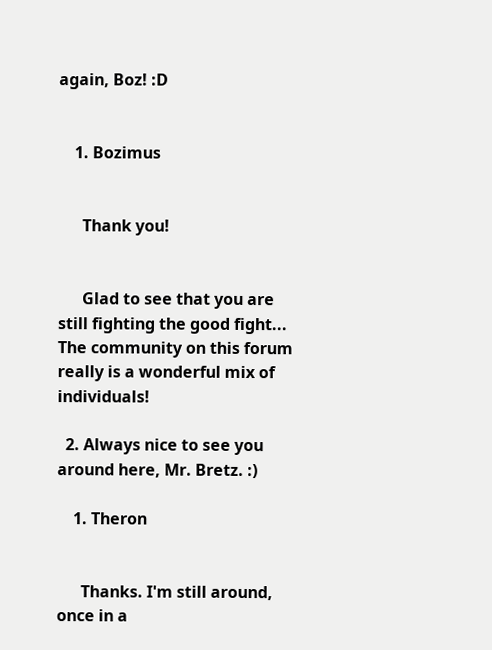again, Boz! :D


    1. Bozimus


      Thank you!


      Glad to see that you are still fighting the good fight...  The community on this forum really is a wonderful mix of individuals!

  2. Always nice to see you around here, Mr. Bretz. :)

    1. Theron


      Thanks. I'm still around, once in a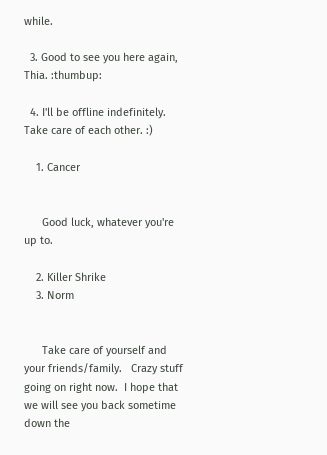while.

  3. Good to see you here again, Thia. :thumbup:

  4. I'll be offline indefinitely. Take care of each other. :)

    1. Cancer


      Good luck, whatever you're up to.

    2. Killer Shrike
    3. Norm


      Take care of yourself and your friends/family.   Crazy stuff going on right now.  I hope that we will see you back sometime down the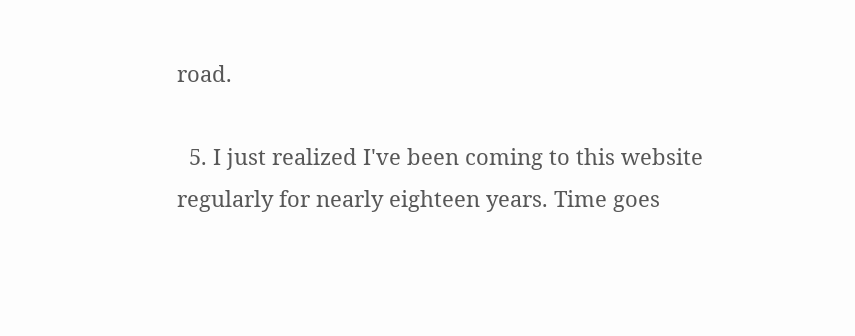road.

  5. I just realized I've been coming to this website regularly for nearly eighteen years. Time goes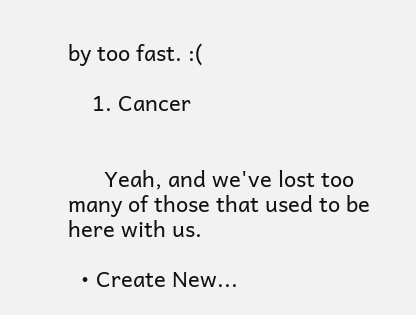by too fast. :(

    1. Cancer


      Yeah, and we've lost too many of those that used to be here with us.

  • Create New...